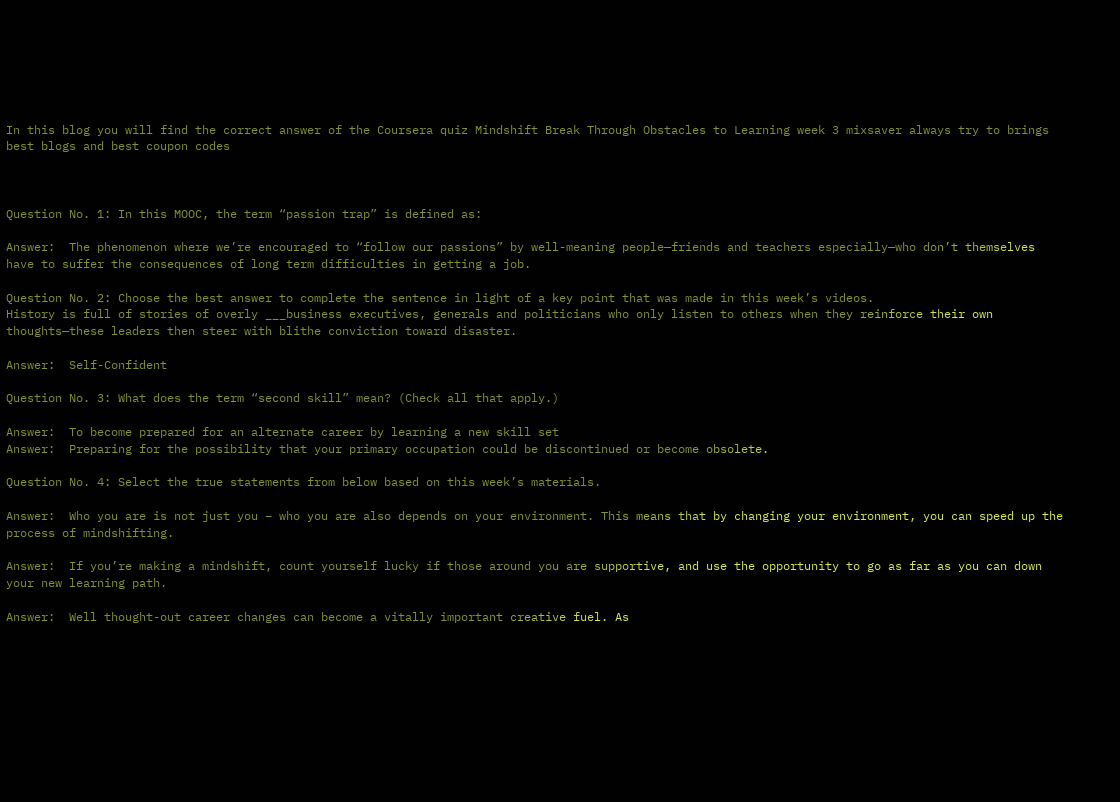In this blog you will find the correct answer of the Coursera quiz Mindshift Break Through Obstacles to Learning week 3 mixsaver always try to brings best blogs and best coupon codes



Question No. 1: In this MOOC, the term “passion trap” is defined as:

Answer:  The phenomenon where we’re encouraged to “follow our passions” by well-meaning people—friends and teachers especially—who don’t themselves have to suffer the consequences of long term difficulties in getting a job.

Question No. 2: Choose the best answer to complete the sentence in light of a key point that was made in this week’s videos.
History is full of stories of overly ___business executives, generals and politicians who only listen to others when they reinforce their own thoughts—these leaders then steer with blithe conviction toward disaster.

Answer:  Self-Confident

Question No. 3: What does the term “second skill” mean? (Check all that apply.)

Answer:  To become prepared for an alternate career by learning a new skill set
Answer:  Preparing for the possibility that your primary occupation could be discontinued or become obsolete.

Question No. 4: Select the true statements from below based on this week’s materials.

Answer:  Who you are is not just you – who you are also depends on your environment. This means that by changing your environment, you can speed up the process of mindshifting.

Answer:  If you’re making a mindshift, count yourself lucky if those around you are supportive, and use the opportunity to go as far as you can down your new learning path.

Answer:  Well thought-out career changes can become a vitally important creative fuel. As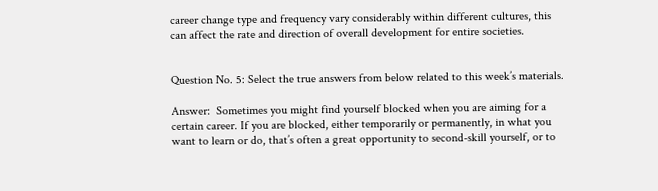career change type and frequency vary considerably within different cultures, this can affect the rate and direction of overall development for entire societies.


Question No. 5: Select the true answers from below related to this week’s materials.

Answer:  Sometimes you might find yourself blocked when you are aiming for a certain career. If you are blocked, either temporarily or permanently, in what you want to learn or do, that’s often a great opportunity to second-skill yourself, or to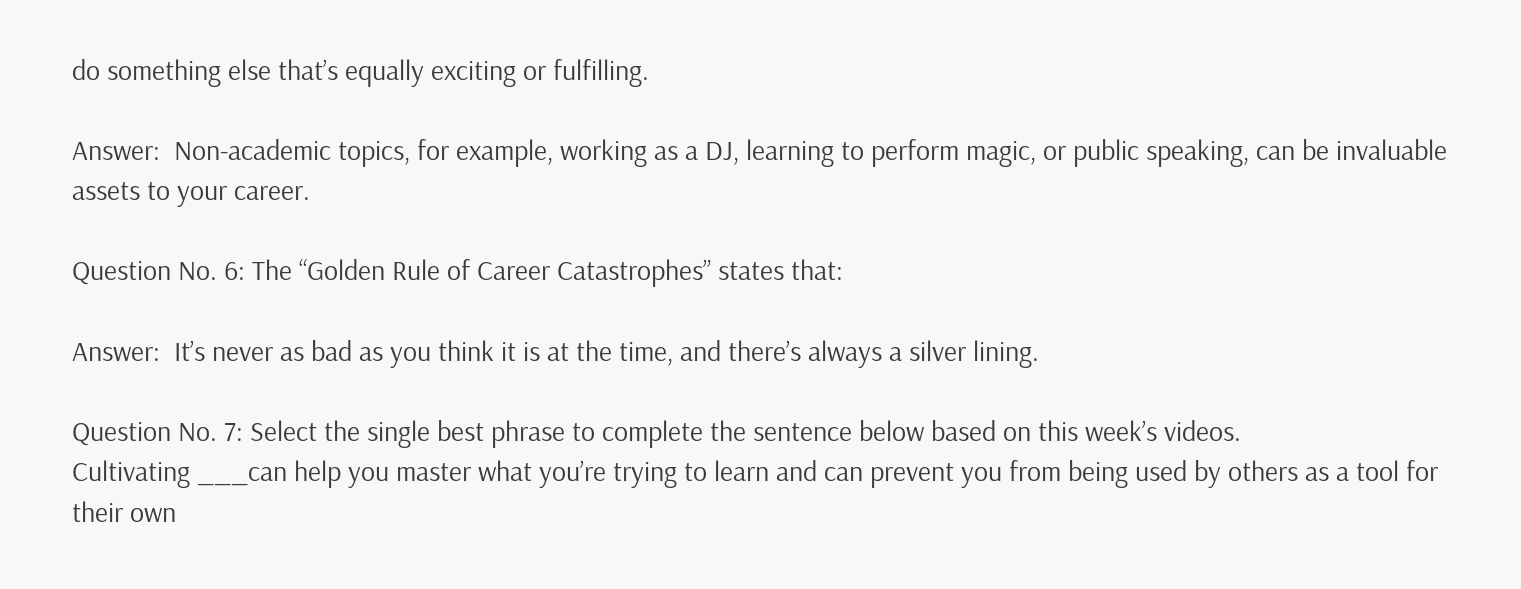do something else that’s equally exciting or fulfilling.

Answer:  Non-academic topics, for example, working as a DJ, learning to perform magic, or public speaking, can be invaluable assets to your career.

Question No. 6: The “Golden Rule of Career Catastrophes” states that:

Answer:  It’s never as bad as you think it is at the time, and there’s always a silver lining.

Question No. 7: Select the single best phrase to complete the sentence below based on this week’s videos.
Cultivating ___can help you master what you’re trying to learn and can prevent you from being used by others as a tool for their own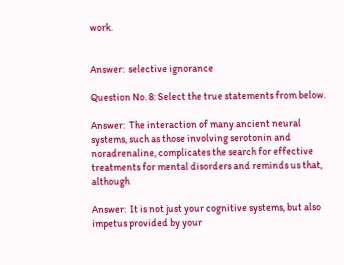work.


Answer:  selective ignorance

Question No. 8: Select the true statements from below.

Answer:  The interaction of many ancient neural systems, such as those involving serotonin and noradrenaline, complicates the search for effective treatments for mental disorders and reminds us that, although

Answer:  It is not just your cognitive systems, but also impetus provided by your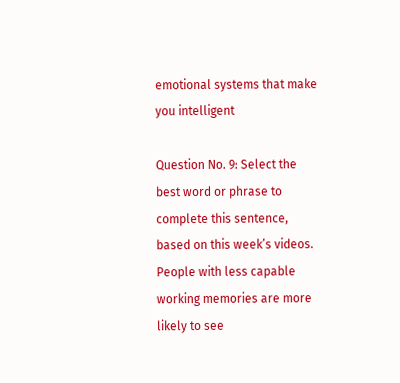emotional systems that make you intelligent

Question No. 9: Select the best word or phrase to complete this sentence, based on this week’s videos.
People with less capable working memories are more likely to see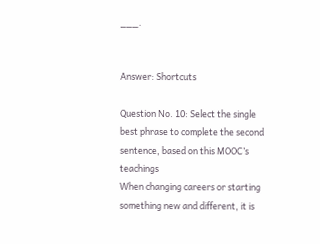___.


Answer: Shortcuts

Question No. 10: Select the single best phrase to complete the second sentence, based on this MOOC’s teachings
When changing careers or starting something new and different, it is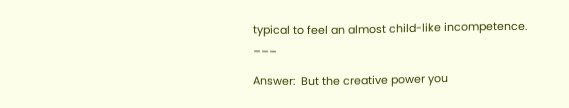typical to feel an almost child-like incompetence. ___

Answer:  But the creative power you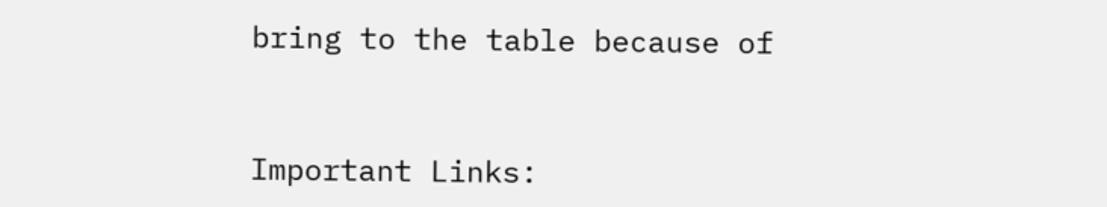bring to the table because of



Important Links: